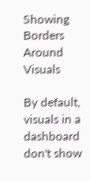Showing Borders Around Visuals

By default, visuals in a dashboard don't show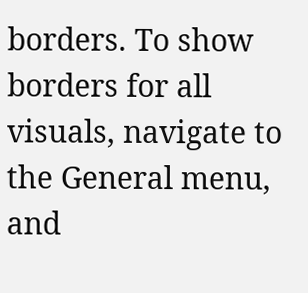borders. To show borders for all visuals, navigate to the General menu, and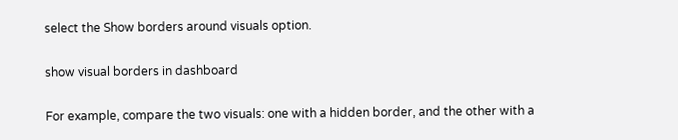select the Show borders around visuals option.

show visual borders in dashboard

For example, compare the two visuals: one with a hidden border, and the other with a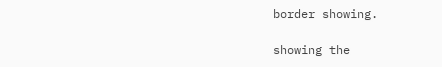border showing.

showing the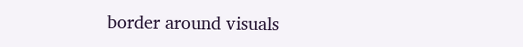border around visuals